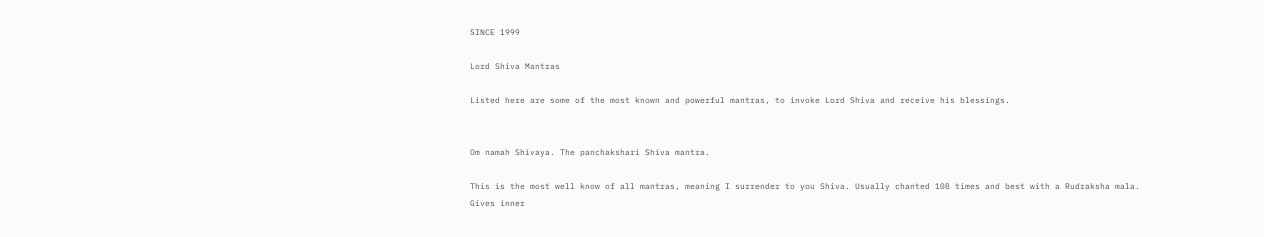SINCE 1999

Lord Shiva Mantras

Listed here are some of the most known and powerful mantras, to invoke Lord Shiva and receive his blessings.


Om namah Shivaya. The panchakshari Shiva mantra.

This is the most well know of all mantras, meaning I surrender to you Shiva. Usually chanted 108 times and best with a Rudraksha mala. Gives inner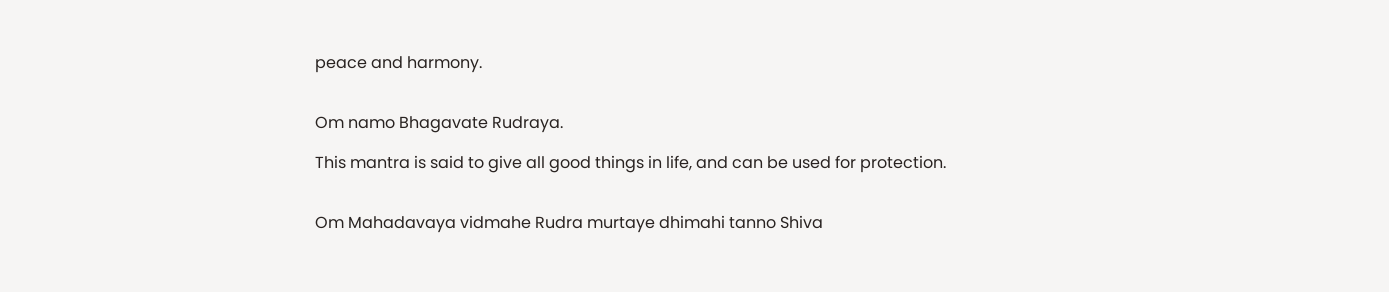peace and harmony.


Om namo Bhagavate Rudraya.

This mantra is said to give all good things in life, and can be used for protection.


Om Mahadavaya vidmahe Rudra murtaye dhimahi tanno Shiva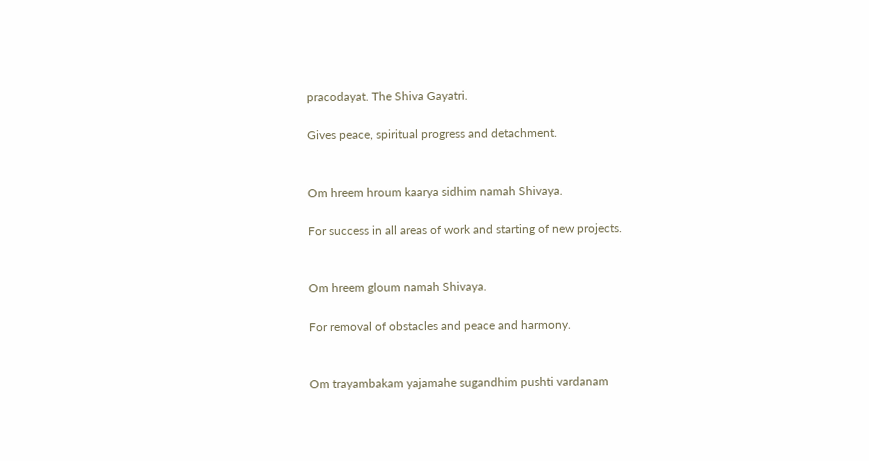pracodayat. The Shiva Gayatri.

Gives peace, spiritual progress and detachment.


Om hreem hroum kaarya sidhim namah Shivaya.

For success in all areas of work and starting of new projects.


Om hreem gloum namah Shivaya.

For removal of obstacles and peace and harmony.


Om trayambakam yajamahe sugandhim pushti vardanam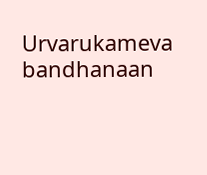Urvarukameva bandhanaan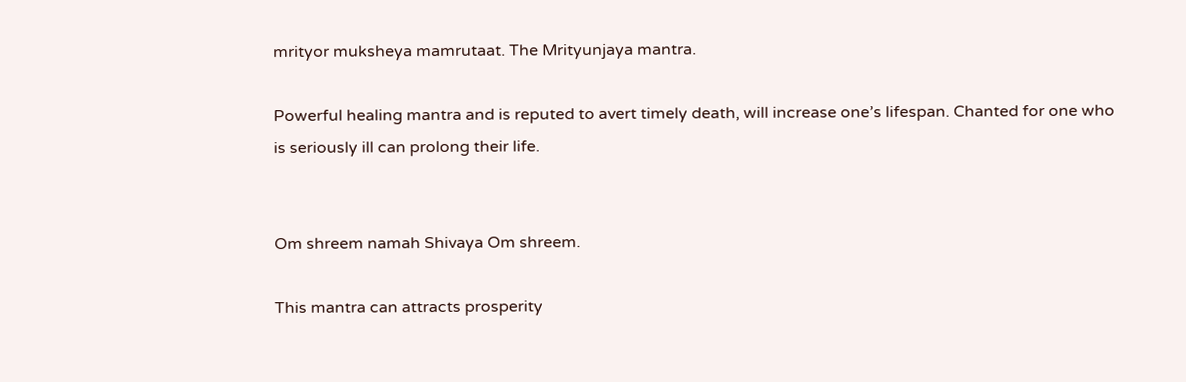mrityor muksheya mamrutaat. The Mrityunjaya mantra.

Powerful healing mantra and is reputed to avert timely death, will increase one’s lifespan. Chanted for one who is seriously ill can prolong their life.


Om shreem namah Shivaya Om shreem.

This mantra can attracts prosperity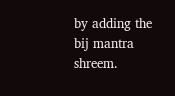by adding the bij mantra shreem.